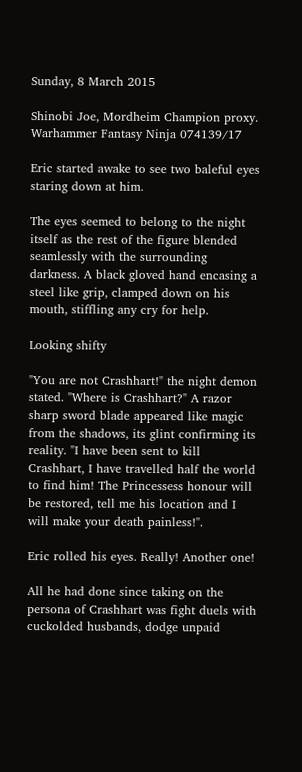Sunday, 8 March 2015

Shinobi Joe, Mordheim Champion proxy. Warhammer Fantasy Ninja 074139/17

Eric started awake to see two baleful eyes staring down at him.

The eyes seemed to belong to the night itself as the rest of the figure blended seamlessly with the surrounding darkness. A black gloved hand encasing a steel like grip, clamped down on his mouth, stiffling any cry for help.

Looking shifty

"You are not Crashhart!" the night demon stated. "Where is Crashhart?" A razor sharp sword blade appeared like magic from the shadows, its glint confirming its reality. "I have been sent to kill Crashhart, I have travelled half the world to find him! The Princessess honour will be restored, tell me his location and I will make your death painless!".

Eric rolled his eyes. Really! Another one!

All he had done since taking on the persona of Crashhart was fight duels with cuckolded husbands, dodge unpaid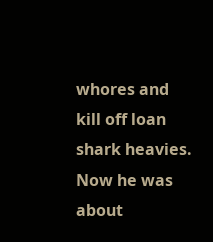whores and kill off loan shark heavies.
Now he was about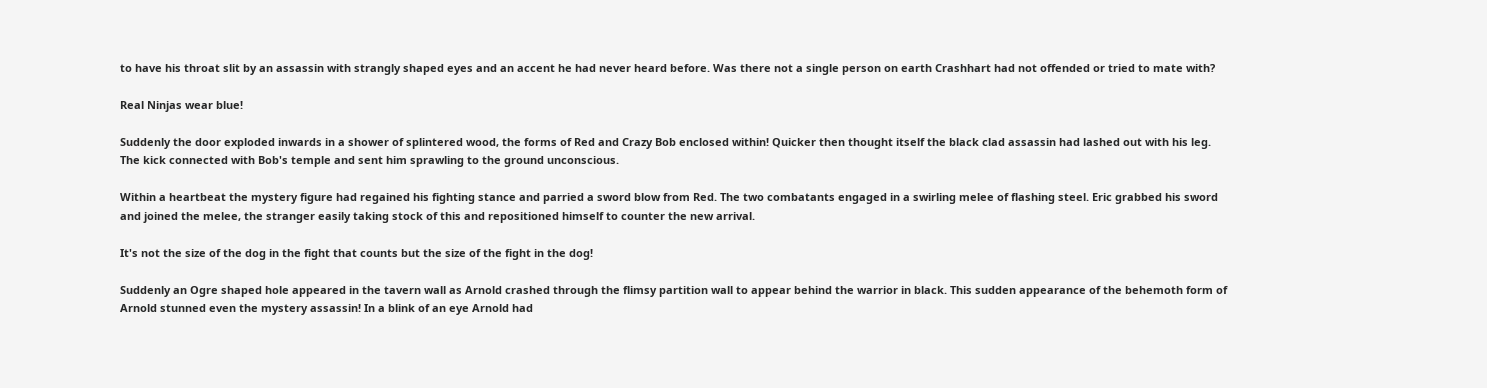to have his throat slit by an assassin with strangly shaped eyes and an accent he had never heard before. Was there not a single person on earth Crashhart had not offended or tried to mate with?

Real Ninjas wear blue!

Suddenly the door exploded inwards in a shower of splintered wood, the forms of Red and Crazy Bob enclosed within! Quicker then thought itself the black clad assassin had lashed out with his leg. The kick connected with Bob's temple and sent him sprawling to the ground unconscious.

Within a heartbeat the mystery figure had regained his fighting stance and parried a sword blow from Red. The two combatants engaged in a swirling melee of flashing steel. Eric grabbed his sword and joined the melee, the stranger easily taking stock of this and repositioned himself to counter the new arrival.

It's not the size of the dog in the fight that counts but the size of the fight in the dog!

Suddenly an Ogre shaped hole appeared in the tavern wall as Arnold crashed through the flimsy partition wall to appear behind the warrior in black. This sudden appearance of the behemoth form of Arnold stunned even the mystery assassin! In a blink of an eye Arnold had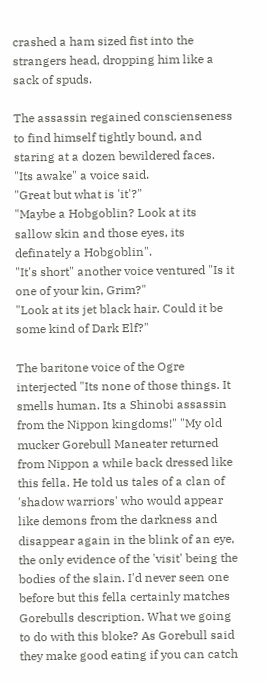crashed a ham sized fist into the strangers head, dropping him like a sack of spuds.

The assassin regained conscienseness to find himself tightly bound, and staring at a dozen bewildered faces.
"Its awake" a voice said.
"Great but what is 'it'?"
"Maybe a Hobgoblin? Look at its sallow skin and those eyes, its definately a Hobgoblin".
"It's short" another voice ventured "Is it one of your kin, Grim?"
"Look at its jet black hair. Could it be some kind of Dark Elf?"

The baritone voice of the Ogre interjected "Its none of those things. It smells human. Its a Shinobi assassin from the Nippon kingdoms!" "My old mucker Gorebull Maneater returned from Nippon a while back dressed like this fella. He told us tales of a clan of 'shadow warriors' who would appear like demons from the darkness and disappear again in the blink of an eye, the only evidence of the 'visit' being the bodies of the slain. I'd never seen one before but this fella certainly matches Gorebulls description. What we going to do with this bloke? As Gorebull said they make good eating if you can catch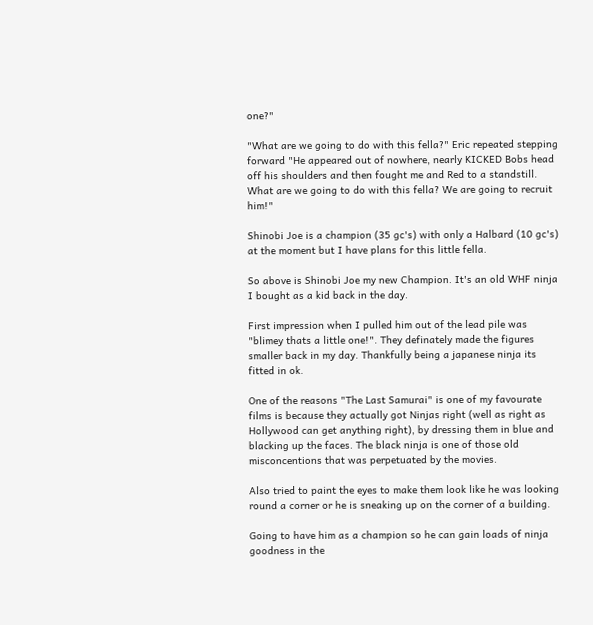one?"

"What are we going to do with this fella?" Eric repeated stepping forward "He appeared out of nowhere, nearly KICKED Bobs head off his shoulders and then fought me and Red to a standstill. What are we going to do with this fella? We are going to recruit him!"

Shinobi Joe is a champion (35 gc's) with only a Halbard (10 gc's) at the moment but I have plans for this little fella.

So above is Shinobi Joe my new Champion. It's an old WHF ninja I bought as a kid back in the day.

First impression when I pulled him out of the lead pile was "blimey thats a little one!". They definately made the figures smaller back in my day. Thankfully being a japanese ninja its fitted in ok.

One of the reasons "The Last Samurai" is one of my favourate films is because they actually got Ninjas right (well as right as Hollywood can get anything right), by dressing them in blue and blacking up the faces. The black ninja is one of those old misconcentions that was perpetuated by the movies.

Also tried to paint the eyes to make them look like he was looking round a corner or he is sneaking up on the corner of a building.

Going to have him as a champion so he can gain loads of ninja goodness in the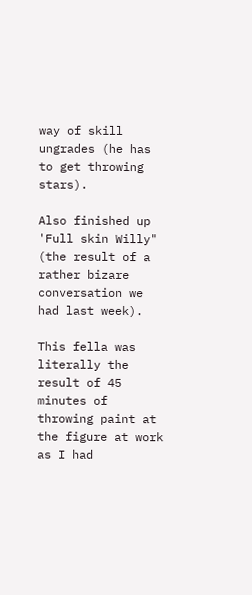way of skill ungrades (he has to get throwing stars).

Also finished up 'Full skin Willy" (the result of a rather bizare conversation we had last week).

This fella was literally the result of 45 minutes of throwing paint at the figure at work as I had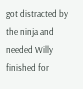got distracted by the ninja and needed Willy finished for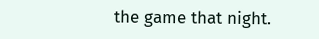the game that night.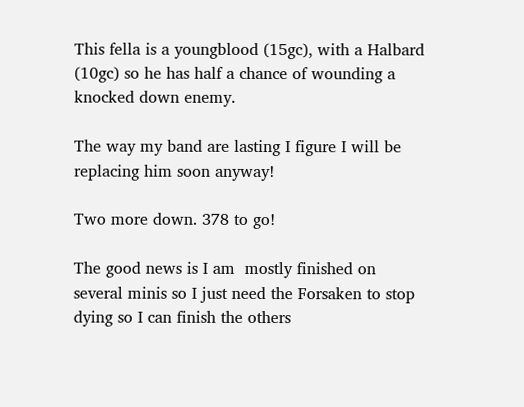This fella is a youngblood (15gc), with a Halbard (10gc) so he has half a chance of wounding a knocked down enemy.

The way my band are lasting I figure I will be replacing him soon anyway!

Two more down. 378 to go!

The good news is I am  mostly finished on several minis so I just need the Forsaken to stop dying so I can finish the others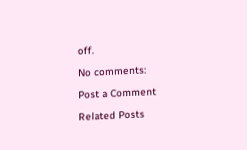off.

No comments:

Post a Comment

Related Posts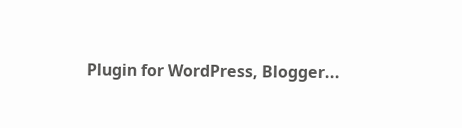Plugin for WordPress, Blogger...